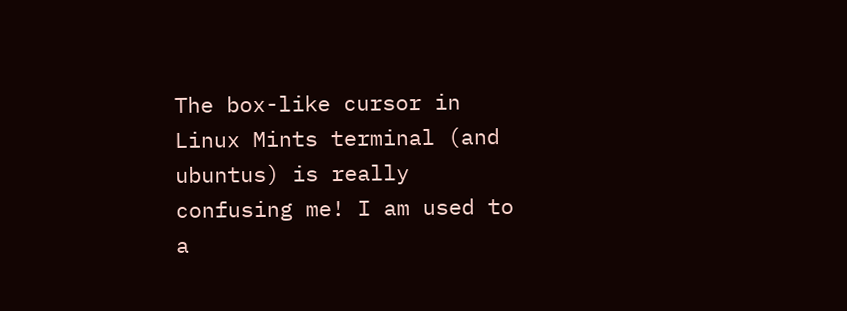The box-like cursor in Linux Mints terminal (and ubuntus) is really confusing me! I am used to a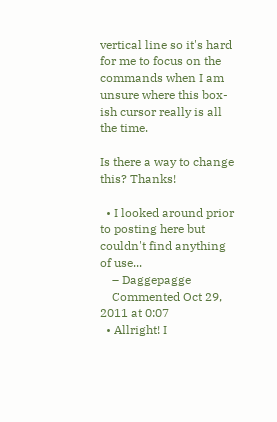vertical line so it's hard for me to focus on the commands when I am unsure where this box-ish cursor really is all the time.

Is there a way to change this? Thanks!

  • I looked around prior to posting here but couldn't find anything of use...
    – Daggepagge
    Commented Oct 29, 2011 at 0:07
  • Allright! I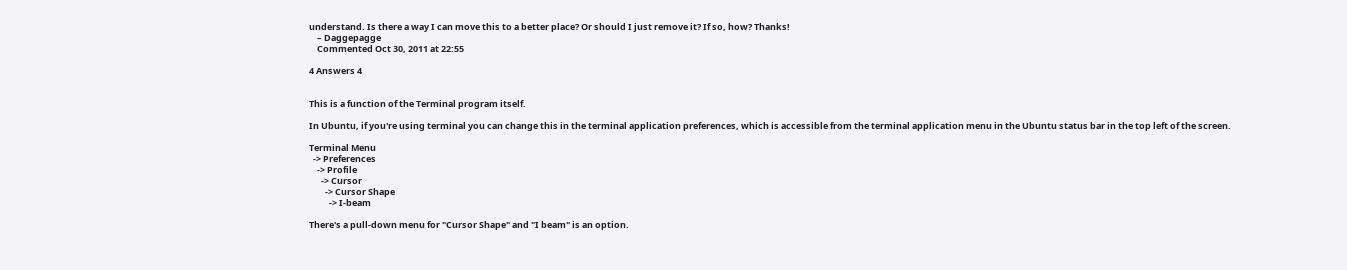understand. Is there a way I can move this to a better place? Or should I just remove it? If so, how? Thanks!
    – Daggepagge
    Commented Oct 30, 2011 at 22:55

4 Answers 4


This is a function of the Terminal program itself.

In Ubuntu, if you're using terminal you can change this in the terminal application preferences, which is accessible from the terminal application menu in the Ubuntu status bar in the top left of the screen.

Terminal Menu
  -> Preferences
    -> Profile
      -> Cursor
        -> Cursor Shape
          -> I-beam

There's a pull-down menu for "Cursor Shape" and "I beam" is an option.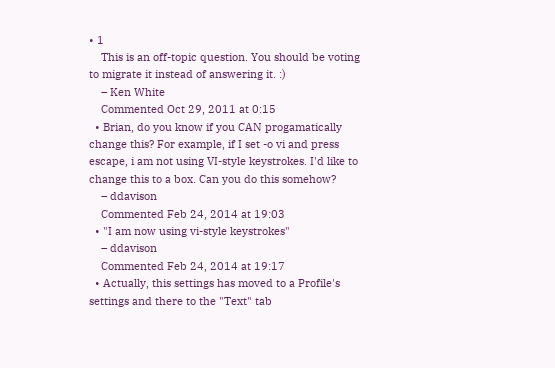• 1
    This is an off-topic question. You should be voting to migrate it instead of answering it. :)
    – Ken White
    Commented Oct 29, 2011 at 0:15
  • Brian, do you know if you CAN progamatically change this? For example, if I set -o vi and press escape, i am not using VI-style keystrokes. I'd like to change this to a box. Can you do this somehow?
    – ddavison
    Commented Feb 24, 2014 at 19:03
  • "I am now using vi-style keystrokes"
    – ddavison
    Commented Feb 24, 2014 at 19:17
  • Actually, this settings has moved to a Profile's settings and there to the "Text" tab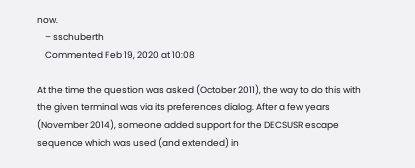now.
    – sschuberth
    Commented Feb 19, 2020 at 10:08

At the time the question was asked (October 2011), the way to do this with the given terminal was via its preferences dialog. After a few years (November 2014), someone added support for the DECSUSR escape sequence which was used (and extended) in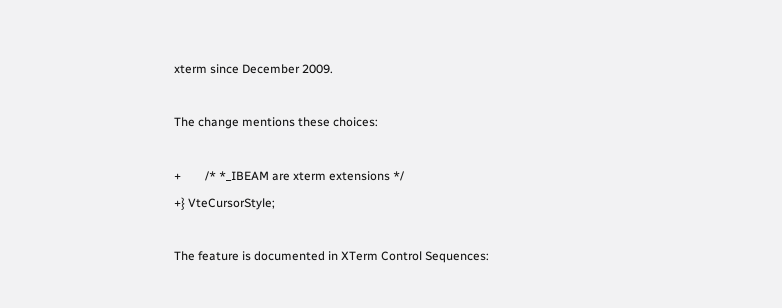xterm since December 2009.

The change mentions these choices:

+        /* *_IBEAM are xterm extensions */
+} VteCursorStyle;

The feature is documented in XTerm Control Sequences: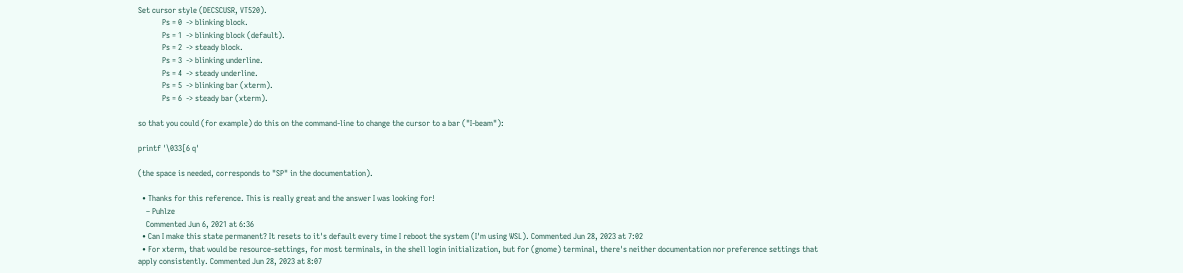Set cursor style (DECSCUSR, VT520).
            Ps = 0  -> blinking block.
            Ps = 1  -> blinking block (default).
            Ps = 2  -> steady block.
            Ps = 3  -> blinking underline.
            Ps = 4  -> steady underline.
            Ps = 5  -> blinking bar (xterm).
            Ps = 6  -> steady bar (xterm).

so that you could (for example) do this on the command-line to change the cursor to a bar ("I-beam"):

printf '\033[6 q'

(the space is needed, corresponds to "SP" in the documentation).

  • Thanks for this reference. This is really great and the answer I was looking for!
    – Puhlze
    Commented Jun 6, 2021 at 6:36
  • Can I make this state permanent? It resets to it's default every time I reboot the system (I'm using WSL). Commented Jun 28, 2023 at 7:02
  • For xterm, that would be resource-settings, for most terminals, in the shell login initialization, but for (gnome) terminal, there's neither documentation nor preference settings that apply consistently. Commented Jun 28, 2023 at 8:07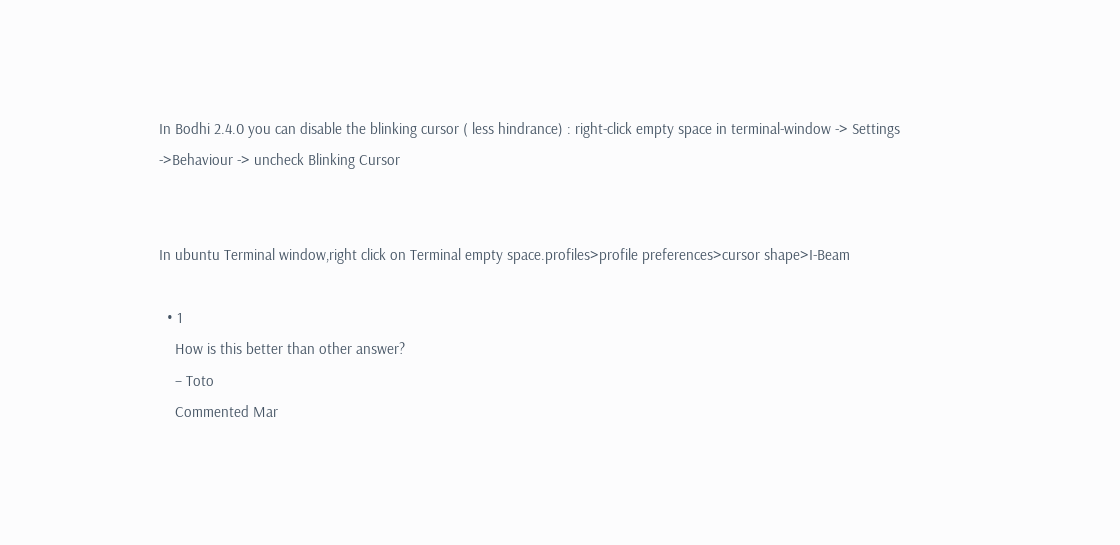In Bodhi 2.4.0 you can disable the blinking cursor ( less hindrance) : right-click empty space in terminal-window -> Settings ->Behaviour -> uncheck Blinking Cursor


In ubuntu Terminal window,right click on Terminal empty space.profiles>profile preferences>cursor shape>I-Beam

  • 1
    How is this better than other answer?
    – Toto
    Commented Mar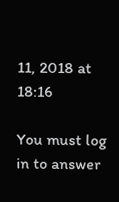11, 2018 at 18:16

You must log in to answer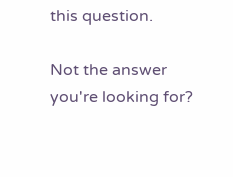this question.

Not the answer you're looking for?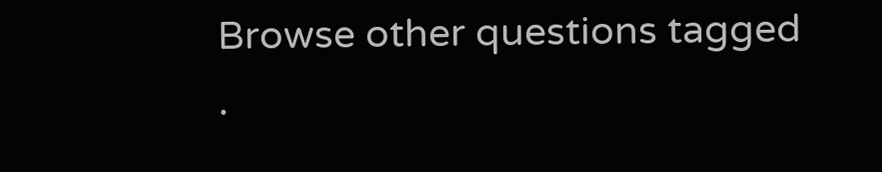Browse other questions tagged .